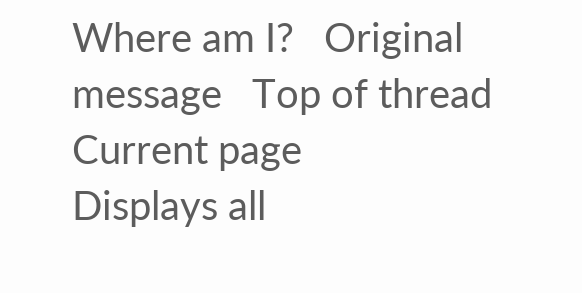Where am I?   Original message   Top of thread   Current page
Displays all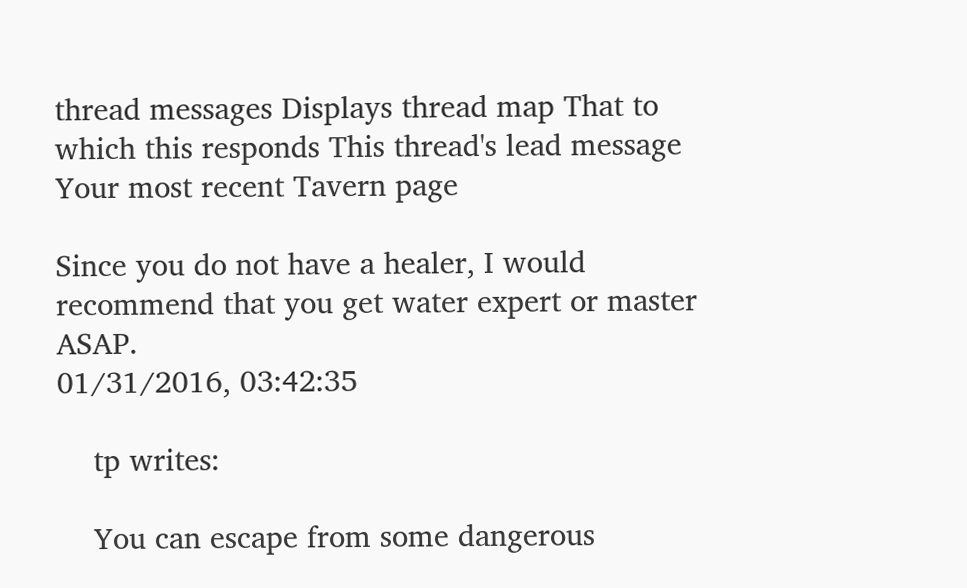thread messages Displays thread map That to which this responds This thread's lead message Your most recent Tavern page

Since you do not have a healer, I would recommend that you get water expert or master ASAP.
01/31/2016, 03:42:35

    tp writes:

    You can escape from some dangerous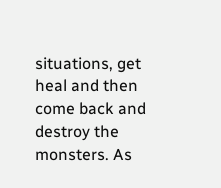situations, get heal and then come back and destroy the monsters. As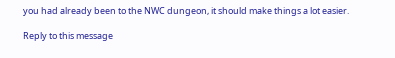you had already been to the NWC dungeon, it should make things a lot easier.

Reply to this message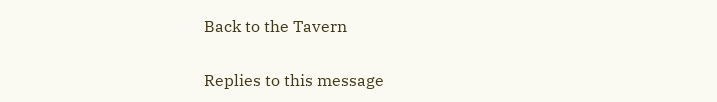Back to the Tavern

Replies to this message